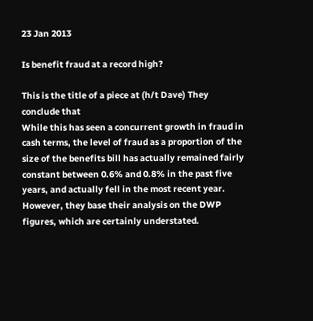23 Jan 2013

Is benefit fraud at a record high?

This is the title of a piece at (h/t Dave) They conclude that
While this has seen a concurrent growth in fraud in cash terms, the level of fraud as a proportion of the size of the benefits bill has actually remained fairly constant between 0.6% and 0.8% in the past five years, and actually fell in the most recent year.
However, they base their analysis on the DWP figures, which are certainly understated.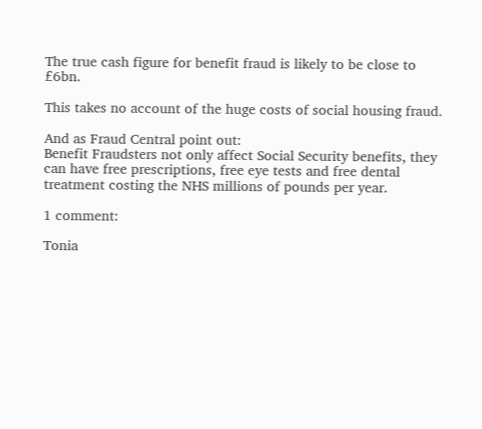The true cash figure for benefit fraud is likely to be close to £6bn.

This takes no account of the huge costs of social housing fraud.

And as Fraud Central point out:
Benefit Fraudsters not only affect Social Security benefits, they can have free prescriptions, free eye tests and free dental treatment costing the NHS millions of pounds per year.

1 comment:

Tonia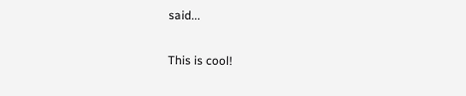said...

This is cool!